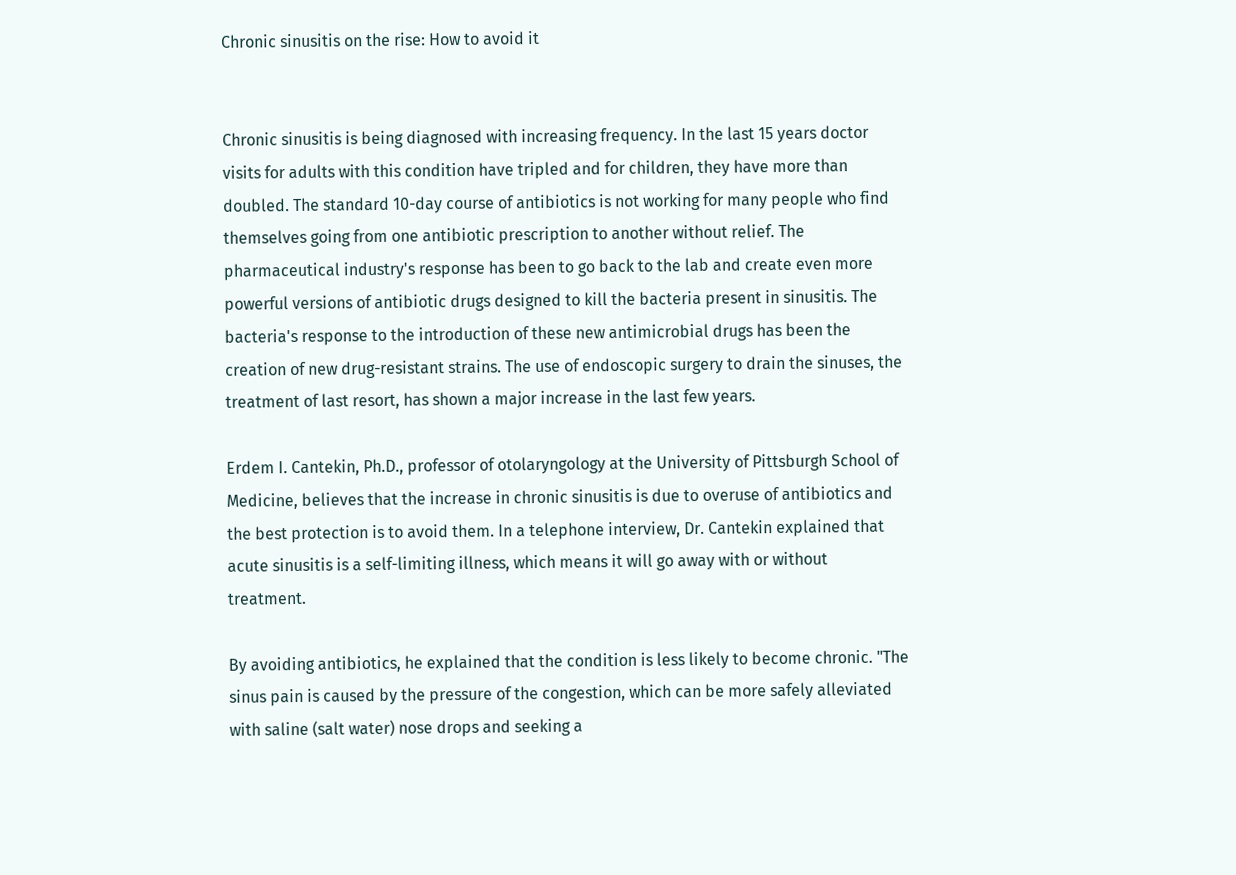Chronic sinusitis on the rise: How to avoid it


Chronic sinusitis is being diagnosed with increasing frequency. In the last 15 years doctor visits for adults with this condition have tripled and for children, they have more than doubled. The standard 10-day course of antibiotics is not working for many people who find themselves going from one antibiotic prescription to another without relief. The pharmaceutical industry's response has been to go back to the lab and create even more powerful versions of antibiotic drugs designed to kill the bacteria present in sinusitis. The bacteria's response to the introduction of these new antimicrobial drugs has been the creation of new drug-resistant strains. The use of endoscopic surgery to drain the sinuses, the treatment of last resort, has shown a major increase in the last few years.

Erdem I. Cantekin, Ph.D., professor of otolaryngology at the University of Pittsburgh School of Medicine, believes that the increase in chronic sinusitis is due to overuse of antibiotics and the best protection is to avoid them. In a telephone interview, Dr. Cantekin explained that acute sinusitis is a self-limiting illness, which means it will go away with or without treatment.

By avoiding antibiotics, he explained that the condition is less likely to become chronic. "The sinus pain is caused by the pressure of the congestion, which can be more safely alleviated with saline (salt water) nose drops and seeking a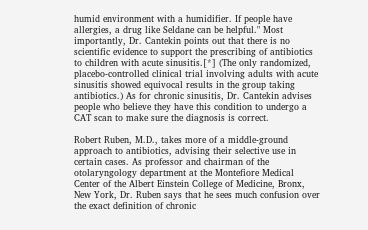humid environment with a humidifier. If people have allergies, a drug like Seldane can be helpful." Most importantly, Dr. Cantekin points out that there is no scientific evidence to support the prescribing of antibiotics to children with acute sinusitis.[*] (The only randomized, placebo-controlled clinical trial involving adults with acute sinusitis showed equivocal results in the group taking antibiotics.) As for chronic sinusitis, Dr. Cantekin advises people who believe they have this condition to undergo a CAT scan to make sure the diagnosis is correct.

Robert Ruben, M.D., takes more of a middle-ground approach to antibiotics, advising their selective use in certain cases. As professor and chairman of the otolaryngology department at the Montefiore Medical Center of the Albert Einstein College of Medicine, Bronx, New York, Dr. Ruben says that he sees much confusion over the exact definition of chronic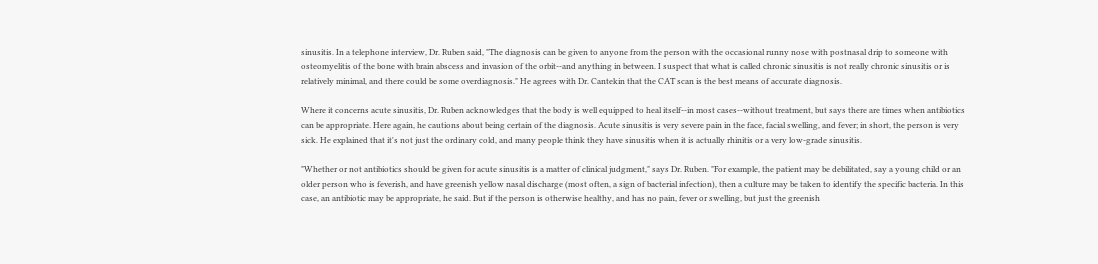sinusitis. In a telephone interview, Dr. Ruben said, "The diagnosis can be given to anyone from the person with the occasional runny nose with postnasal drip to someone with osteomyelitis of the bone with brain abscess and invasion of the orbit--and anything in between. I suspect that what is called chronic sinusitis is not really chronic sinusitis or is relatively minimal, and there could be some overdiagnosis." He agrees with Dr. Cantekin that the CAT scan is the best means of accurate diagnosis.

Where it concerns acute sinusitis, Dr. Ruben acknowledges that the body is well equipped to heal itself--in most cases--without treatment, but says there are times when antibiotics can be appropriate. Here again, he cautions about being certain of the diagnosis. Acute sinusitis is very severe pain in the face, facial swelling, and fever; in short, the person is very sick. He explained that it's not just the ordinary cold, and many people think they have sinusitis when it is actually rhinitis or a very low-grade sinusitis.

"Whether or not antibiotics should be given for acute sinusitis is a matter of clinical judgment," says Dr. Ruben. "For example, the patient may be debilitated, say a young child or an older person who is feverish, and have greenish yellow nasal discharge (most often, a sign of bacterial infection), then a culture may be taken to identify the specific bacteria. In this case, an antibiotic may be appropriate, he said. But if the person is otherwise healthy, and has no pain, fever or swelling, but just the greenish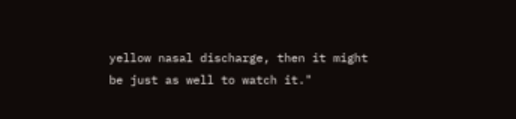yellow nasal discharge, then it might be just as well to watch it."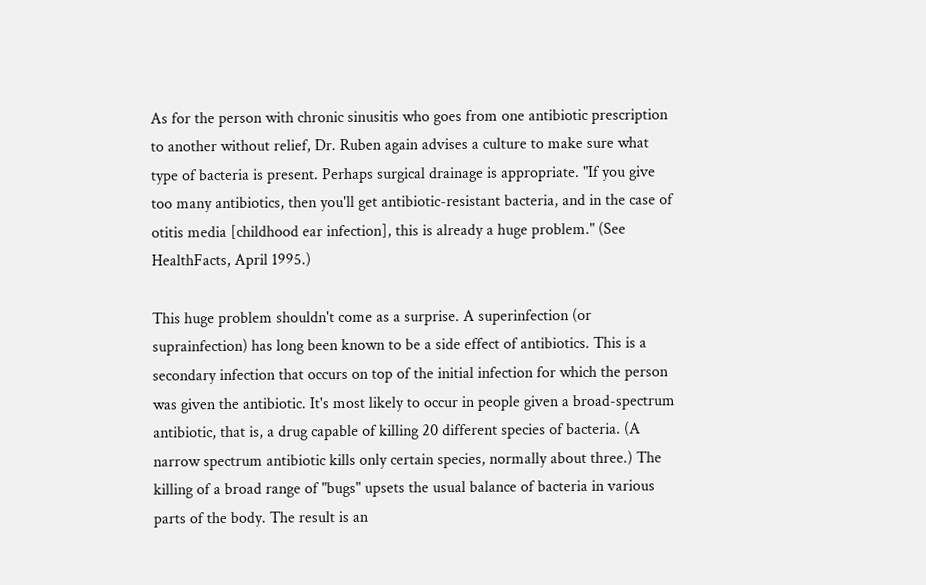As for the person with chronic sinusitis who goes from one antibiotic prescription to another without relief, Dr. Ruben again advises a culture to make sure what type of bacteria is present. Perhaps surgical drainage is appropriate. "If you give too many antibiotics, then you'll get antibiotic-resistant bacteria, and in the case of otitis media [childhood ear infection], this is already a huge problem." (See HealthFacts, April 1995.)

This huge problem shouldn't come as a surprise. A superinfection (or suprainfection) has long been known to be a side effect of antibiotics. This is a secondary infection that occurs on top of the initial infection for which the person was given the antibiotic. It's most likely to occur in people given a broad-spectrum antibiotic, that is, a drug capable of killing 20 different species of bacteria. (A narrow spectrum antibiotic kills only certain species, normally about three.) The killing of a broad range of "bugs" upsets the usual balance of bacteria in various parts of the body. The result is an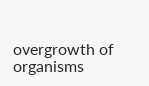overgrowth of organisms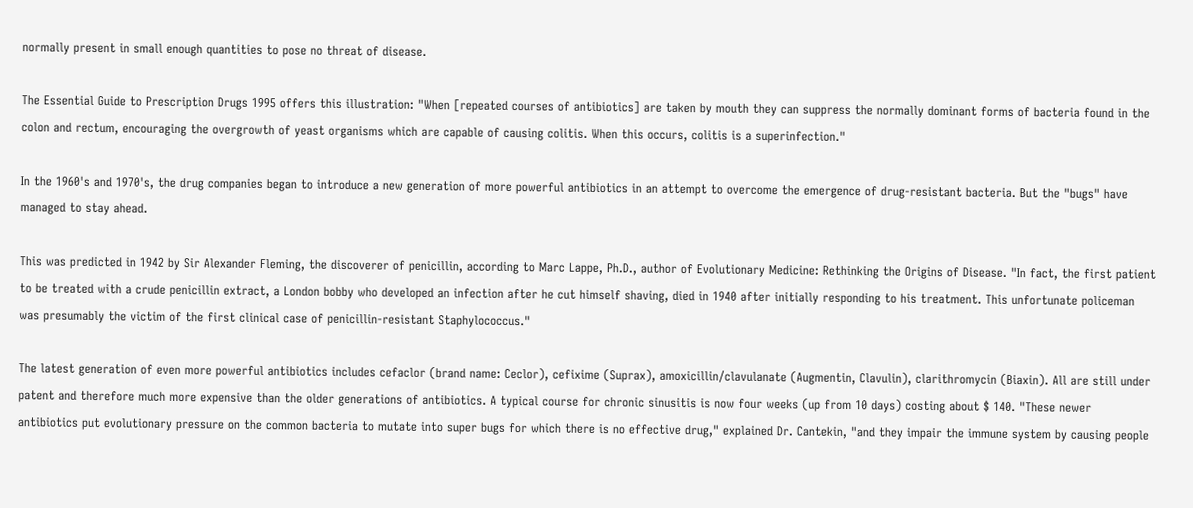normally present in small enough quantities to pose no threat of disease.

The Essential Guide to Prescription Drugs 1995 offers this illustration: "When [repeated courses of antibiotics] are taken by mouth they can suppress the normally dominant forms of bacteria found in the colon and rectum, encouraging the overgrowth of yeast organisms which are capable of causing colitis. When this occurs, colitis is a superinfection."

In the 1960's and 1970's, the drug companies began to introduce a new generation of more powerful antibiotics in an attempt to overcome the emergence of drug-resistant bacteria. But the "bugs" have managed to stay ahead.

This was predicted in 1942 by Sir Alexander Fleming, the discoverer of penicillin, according to Marc Lappe, Ph.D., author of Evolutionary Medicine: Rethinking the Origins of Disease. "In fact, the first patient to be treated with a crude penicillin extract, a London bobby who developed an infection after he cut himself shaving, died in 1940 after initially responding to his treatment. This unfortunate policeman was presumably the victim of the first clinical case of penicillin-resistant Staphylococcus."

The latest generation of even more powerful antibiotics includes cefaclor (brand name: Ceclor), cefixime (Suprax), amoxicillin/clavulanate (Augmentin, Clavulin), clarithromycin (Biaxin). All are still under patent and therefore much more expensive than the older generations of antibiotics. A typical course for chronic sinusitis is now four weeks (up from 10 days) costing about $ 140. "These newer antibiotics put evolutionary pressure on the common bacteria to mutate into super bugs for which there is no effective drug," explained Dr. Cantekin, "and they impair the immune system by causing people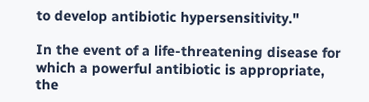to develop antibiotic hypersensitivity."

In the event of a life-threatening disease for which a powerful antibiotic is appropriate, the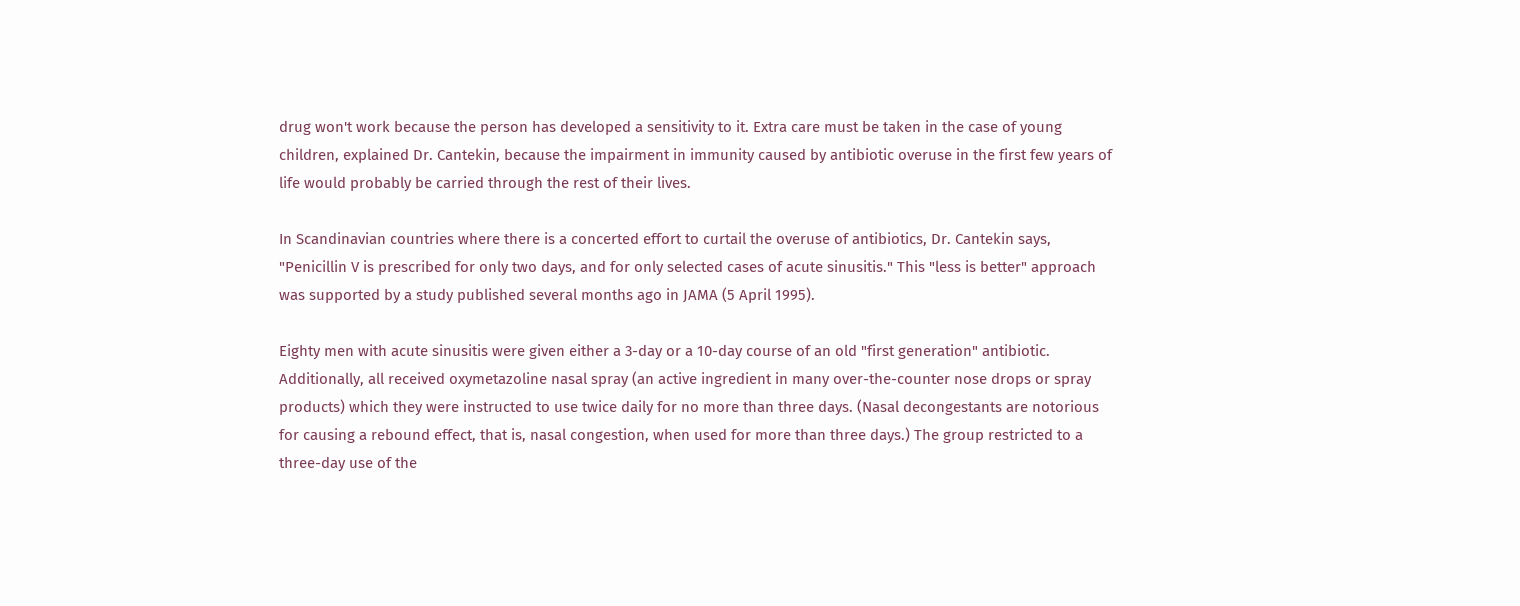drug won't work because the person has developed a sensitivity to it. Extra care must be taken in the case of young children, explained Dr. Cantekin, because the impairment in immunity caused by antibiotic overuse in the first few years of life would probably be carried through the rest of their lives.

In Scandinavian countries where there is a concerted effort to curtail the overuse of antibiotics, Dr. Cantekin says, "Penicillin V is prescribed for only two days, and for only selected cases of acute sinusitis." This "less is better" approach was supported by a study published several months ago in JAMA (5 April 1995).

Eighty men with acute sinusitis were given either a 3-day or a 10-day course of an old "first generation" antibiotic. Additionally, all received oxymetazoline nasal spray (an active ingredient in many over-the-counter nose drops or spray products) which they were instructed to use twice daily for no more than three days. (Nasal decongestants are notorious for causing a rebound effect, that is, nasal congestion, when used for more than three days.) The group restricted to a three-day use of the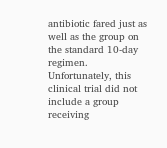antibiotic fared just as well as the group on the standard 10-day regimen. Unfortunately, this clinical trial did not include a group receiving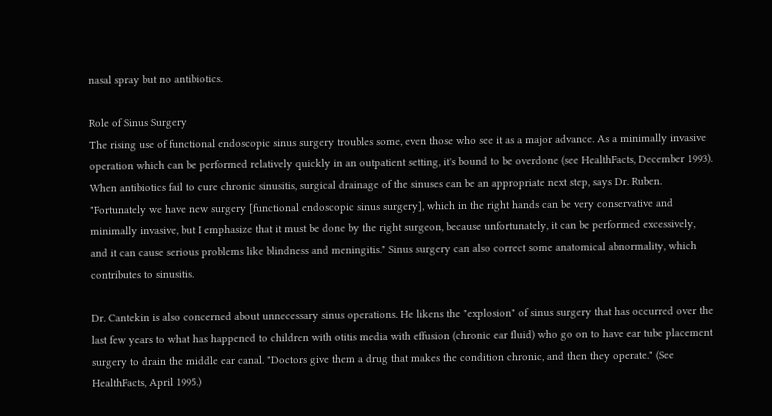nasal spray but no antibiotics.

Role of Sinus Surgery
The rising use of functional endoscopic sinus surgery troubles some, even those who see it as a major advance. As a minimally invasive operation which can be performed relatively quickly in an outpatient setting, it's bound to be overdone (see HealthFacts, December 1993). When antibiotics fail to cure chronic sinusitis, surgical drainage of the sinuses can be an appropriate next step, says Dr. Ruben. "Fortunately we have new surgery [functional endoscopic sinus surgery], which in the right hands can be very conservative and minimally invasive, but I emphasize that it must be done by the right surgeon, because unfortunately, it can be performed excessively, and it can cause serious problems like blindness and meningitis." Sinus surgery can also correct some anatomical abnormality, which contributes to sinusitis.

Dr. Cantekin is also concerned about unnecessary sinus operations. He likens the "explosion" of sinus surgery that has occurred over the last few years to what has happened to children with otitis media with effusion (chronic ear fluid) who go on to have ear tube placement surgery to drain the middle ear canal. "Doctors give them a drug that makes the condition chronic, and then they operate." (See HealthFacts, April 1995.)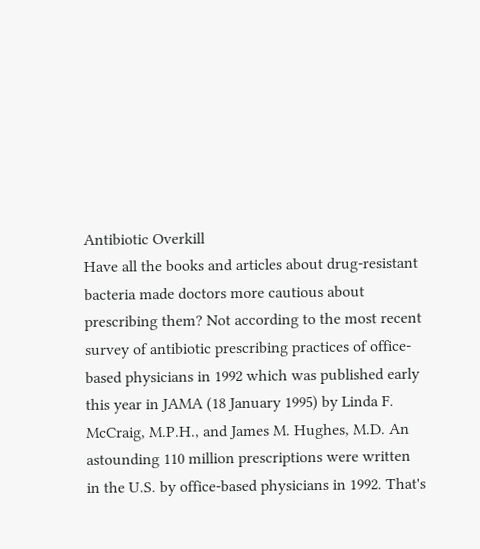Antibiotic Overkill
Have all the books and articles about drug-resistant bacteria made doctors more cautious about prescribing them? Not according to the most recent survey of antibiotic prescribing practices of office-based physicians in 1992 which was published early this year in JAMA (18 January 1995) by Linda F. McCraig, M.P.H., and James M. Hughes, M.D. An astounding 110 million prescriptions were written in the U.S. by office-based physicians in 1992. That's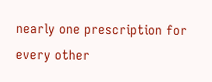nearly one prescription for every other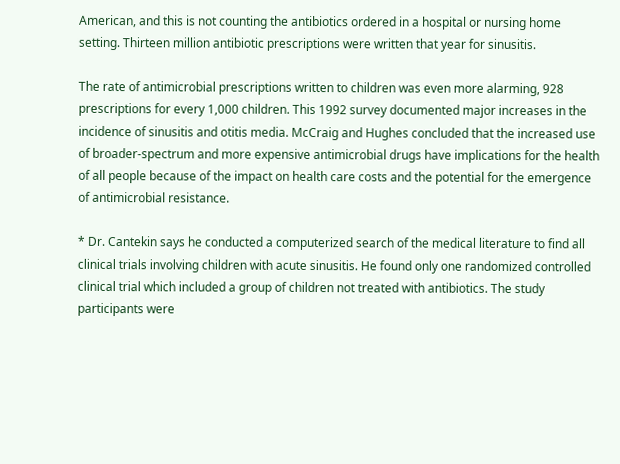American, and this is not counting the antibiotics ordered in a hospital or nursing home setting. Thirteen million antibiotic prescriptions were written that year for sinusitis.

The rate of antimicrobial prescriptions written to children was even more alarming, 928 prescriptions for every 1,000 children. This 1992 survey documented major increases in the incidence of sinusitis and otitis media. McCraig and Hughes concluded that the increased use of broader-spectrum and more expensive antimicrobial drugs have implications for the health of all people because of the impact on health care costs and the potential for the emergence of antimicrobial resistance.

* Dr. Cantekin says he conducted a computerized search of the medical literature to find all clinical trials involving children with acute sinusitis. He found only one randomized controlled clinical trial which included a group of children not treated with antibiotics. The study participants were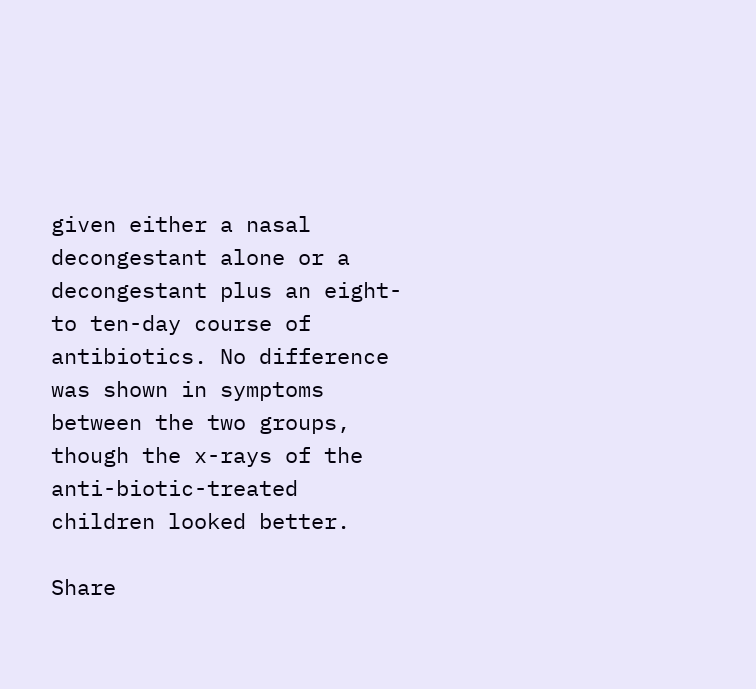given either a nasal decongestant alone or a decongestant plus an eight- to ten-day course of antibiotics. No difference was shown in symptoms between the two groups, though the x-rays of the anti-biotic-treated children looked better.

Share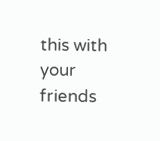this with your friends